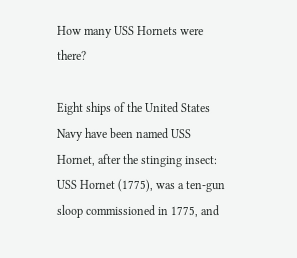How many USS Hornets were there?

Eight ships of the United States Navy have been named USS Hornet, after the stinging insect: USS Hornet (1775), was a ten-gun sloop commissioned in 1775, and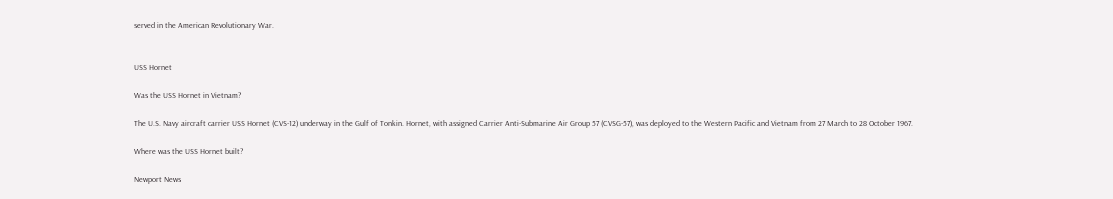served in the American Revolutionary War.


USS Hornet

Was the USS Hornet in Vietnam?

The U.S. Navy aircraft carrier USS Hornet (CVS-12) underway in the Gulf of Tonkin. Hornet, with assigned Carrier Anti-Submarine Air Group 57 (CVSG-57), was deployed to the Western Pacific and Vietnam from 27 March to 28 October 1967.

Where was the USS Hornet built?

Newport News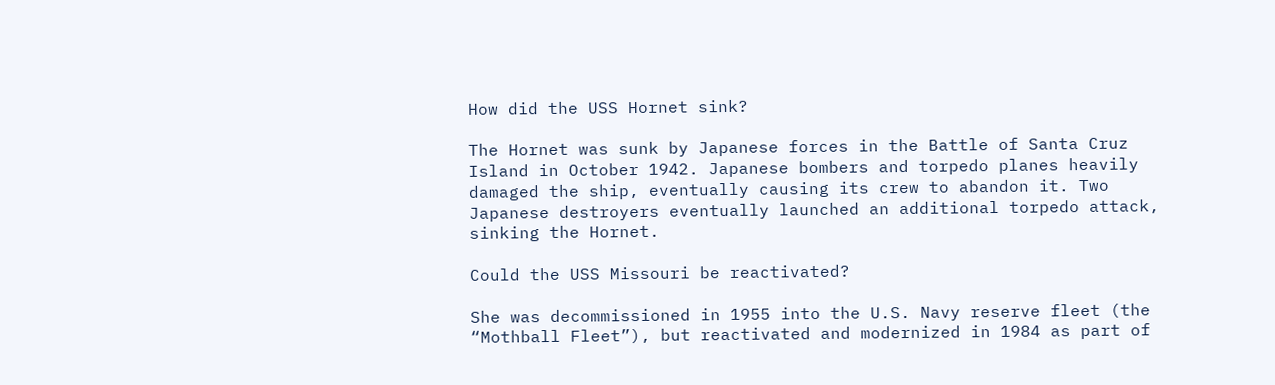How did the USS Hornet sink?

The Hornet was sunk by Japanese forces in the Battle of Santa Cruz Island in October 1942. Japanese bombers and torpedo planes heavily damaged the ship, eventually causing its crew to abandon it. Two Japanese destroyers eventually launched an additional torpedo attack, sinking the Hornet.

Could the USS Missouri be reactivated?

She was decommissioned in 1955 into the U.S. Navy reserve fleet (the “Mothball Fleet”), but reactivated and modernized in 1984 as part of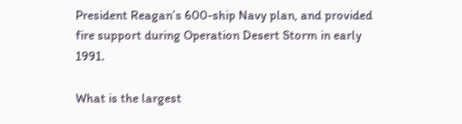President Reagan’s 600-ship Navy plan, and provided fire support during Operation Desert Storm in early 1991.

What is the largest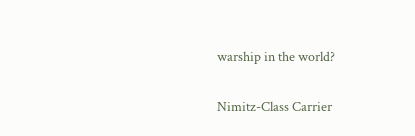warship in the world?

Nimitz-Class Carrier